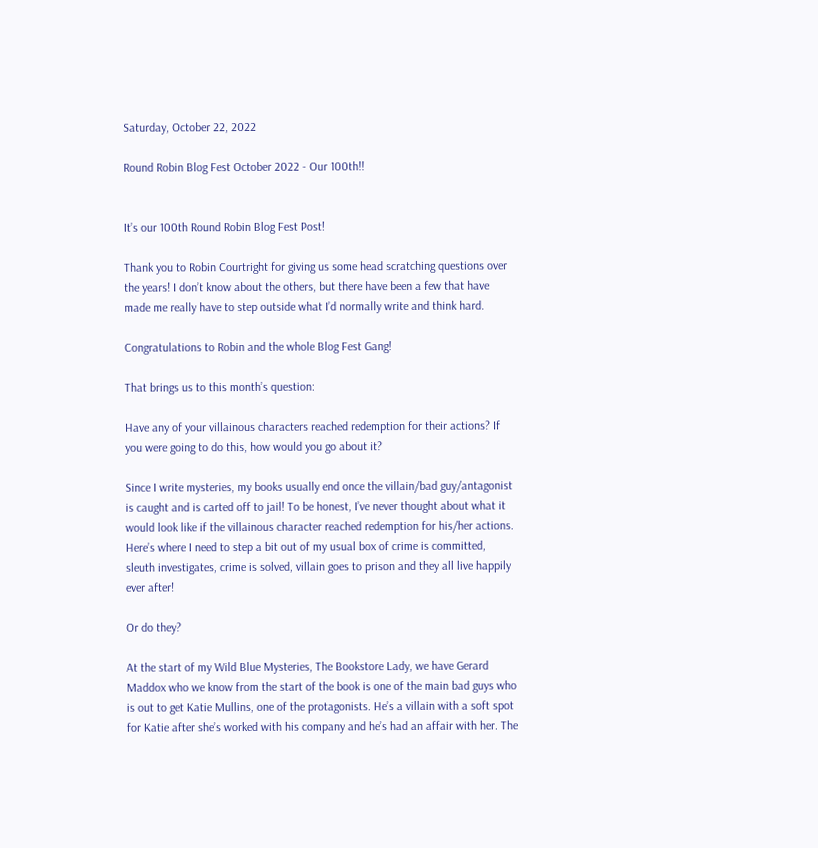Saturday, October 22, 2022

Round Robin Blog Fest October 2022 - Our 100th!!


It’s our 100th Round Robin Blog Fest Post!

Thank you to Robin Courtright for giving us some head scratching questions over the years! I don’t know about the others, but there have been a few that have made me really have to step outside what I’d normally write and think hard.

Congratulations to Robin and the whole Blog Fest Gang!

That brings us to this month’s question:

Have any of your villainous characters reached redemption for their actions? If you were going to do this, how would you go about it?

Since I write mysteries, my books usually end once the villain/bad guy/antagonist is caught and is carted off to jail! To be honest, I’ve never thought about what it would look like if the villainous character reached redemption for his/her actions. Here’s where I need to step a bit out of my usual box of crime is committed, sleuth investigates, crime is solved, villain goes to prison and they all live happily ever after!

Or do they?

At the start of my Wild Blue Mysteries, The Bookstore Lady, we have Gerard Maddox who we know from the start of the book is one of the main bad guys who is out to get Katie Mullins, one of the protagonists. He’s a villain with a soft spot for Katie after she’s worked with his company and he’s had an affair with her. The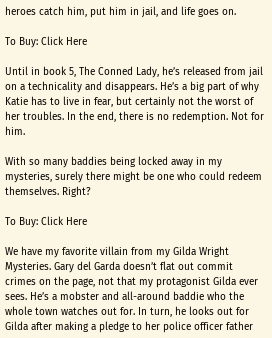heroes catch him, put him in jail, and life goes on.

To Buy: Click Here

Until in book 5, The Conned Lady, he’s released from jail on a technicality and disappears. He’s a big part of why Katie has to live in fear, but certainly not the worst of her troubles. In the end, there is no redemption. Not for him.

With so many baddies being locked away in my mysteries, surely there might be one who could redeem themselves. Right?

To Buy: Click Here

We have my favorite villain from my Gilda Wright Mysteries. Gary del Garda doesn’t flat out commit crimes on the page, not that my protagonist Gilda ever sees. He’s a mobster and all-around baddie who the whole town watches out for. In turn, he looks out for Gilda after making a pledge to her police officer father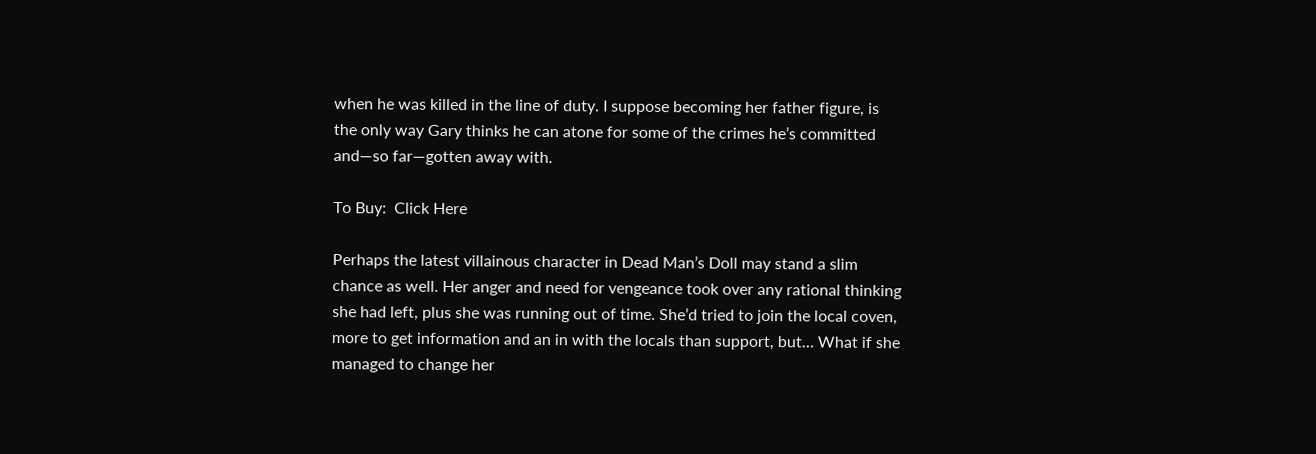when he was killed in the line of duty. I suppose becoming her father figure, is the only way Gary thinks he can atone for some of the crimes he’s committed and—so far—gotten away with.

To Buy:  Click Here

Perhaps the latest villainous character in Dead Man’s Doll may stand a slim chance as well. Her anger and need for vengeance took over any rational thinking she had left, plus she was running out of time. She’d tried to join the local coven, more to get information and an in with the locals than support, but… What if she managed to change her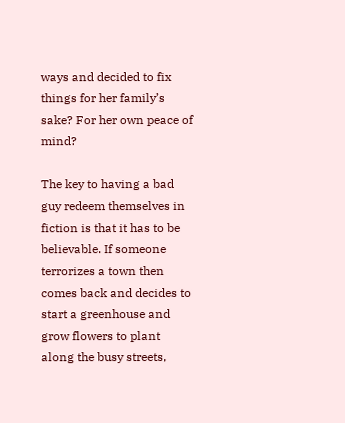ways and decided to fix things for her family’s sake? For her own peace of mind?

The key to having a bad guy redeem themselves in fiction is that it has to be believable. If someone terrorizes a town then comes back and decides to start a greenhouse and grow flowers to plant along the busy streets,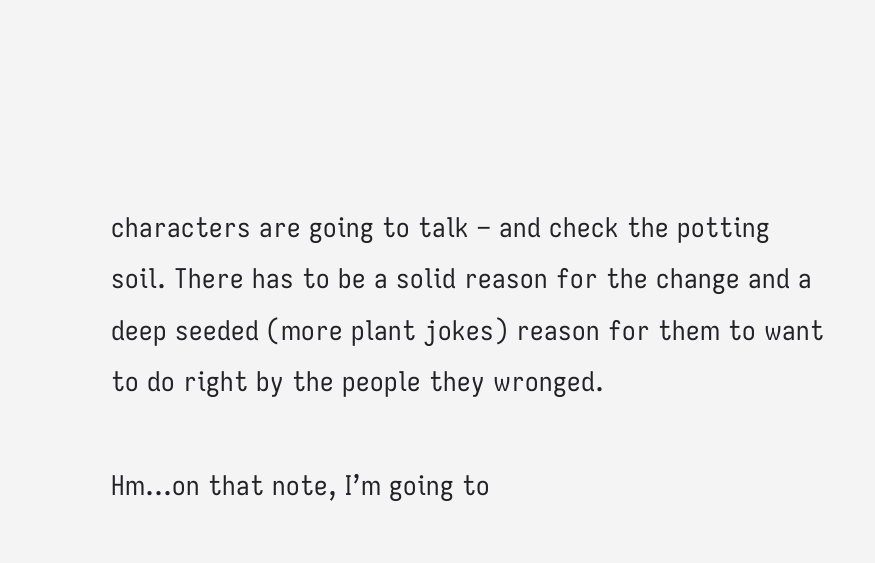characters are going to talk – and check the potting soil. There has to be a solid reason for the change and a deep seeded (more plant jokes) reason for them to want to do right by the people they wronged.

Hm…on that note, I’m going to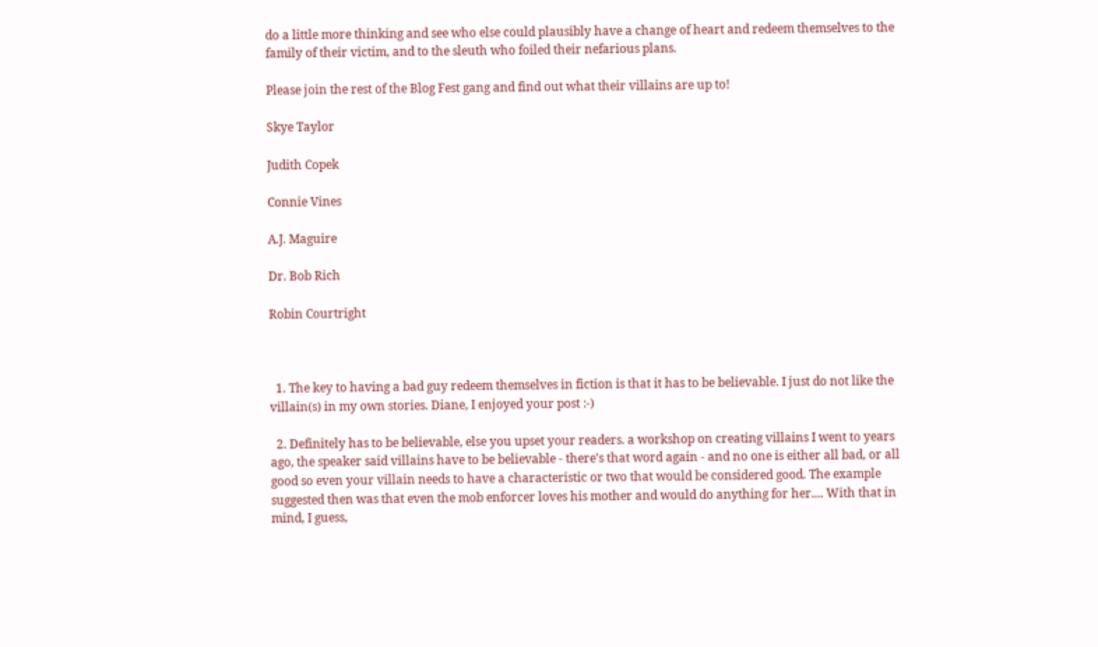do a little more thinking and see who else could plausibly have a change of heart and redeem themselves to the family of their victim, and to the sleuth who foiled their nefarious plans.

Please join the rest of the Blog Fest gang and find out what their villains are up to!

Skye Taylor

Judith Copek

Connie Vines

A.J. Maguire

Dr. Bob Rich

Robin Courtright



  1. The key to having a bad guy redeem themselves in fiction is that it has to be believable. I just do not like the villain(s) in my own stories. Diane, I enjoyed your post :-)

  2. Definitely has to be believable, else you upset your readers. a workshop on creating villains I went to years ago, the speaker said villains have to be believable - there's that word again - and no one is either all bad, or all good so even your villain needs to have a characteristic or two that would be considered good. The example suggested then was that even the mob enforcer loves his mother and would do anything for her.... With that in mind, I guess,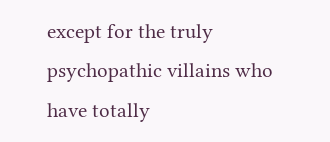except for the truly psychopathic villains who have totally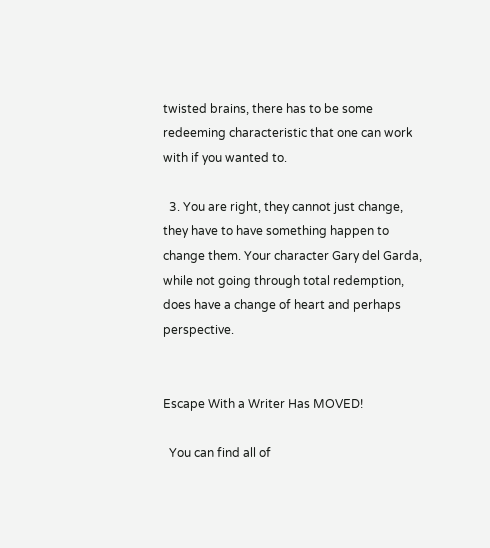twisted brains, there has to be some redeeming characteristic that one can work with if you wanted to.

  3. You are right, they cannot just change, they have to have something happen to change them. Your character Gary del Garda, while not going through total redemption, does have a change of heart and perhaps perspective.


Escape With a Writer Has MOVED!

  You can find all of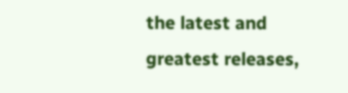the latest and greatest releases,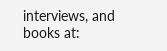interviews, and books at: